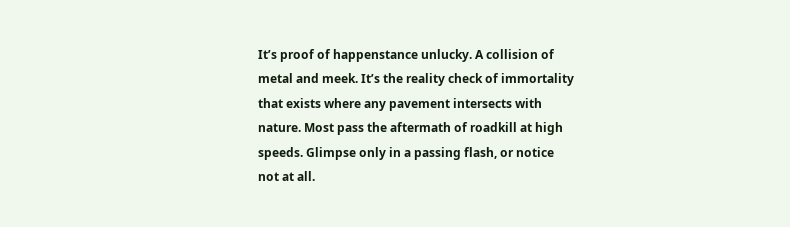It’s proof of happenstance unlucky. A collision of metal and meek. It’s the reality check of immortality that exists where any pavement intersects with nature. Most pass the aftermath of roadkill at high speeds. Glimpse only in a passing flash, or notice not at all.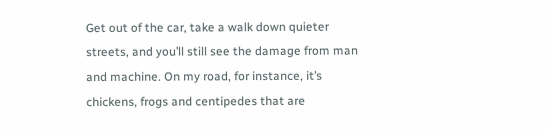Get out of the car, take a walk down quieter streets, and you’ll still see the damage from man and machine. On my road, for instance, it’s chickens, frogs and centipedes that are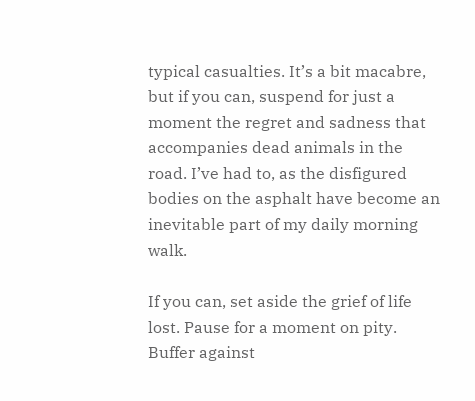typical casualties. It’s a bit macabre, but if you can, suspend for just a moment the regret and sadness that accompanies dead animals in the road. I’ve had to, as the disfigured bodies on the asphalt have become an inevitable part of my daily morning walk.

If you can, set aside the grief of life lost. Pause for a moment on pity. Buffer against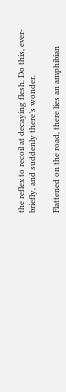the reflex to recoil at decaying flesh. Do this, ever-briefly, and suddenly there’s wonder.

Flattened on the road, there lies an amphibian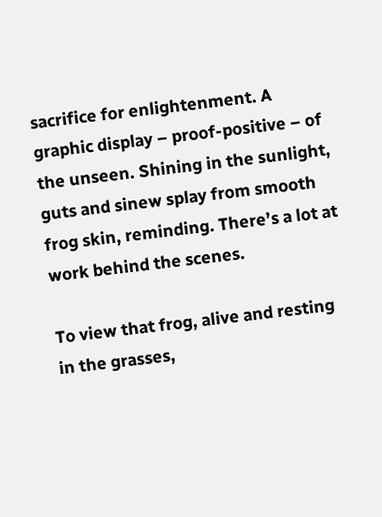sacrifice for enlightenment. A graphic display – proof-positive – of the unseen. Shining in the sunlight, guts and sinew splay from smooth frog skin, reminding. There’s a lot at work behind the scenes.

To view that frog, alive and resting in the grasses,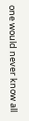one would never know all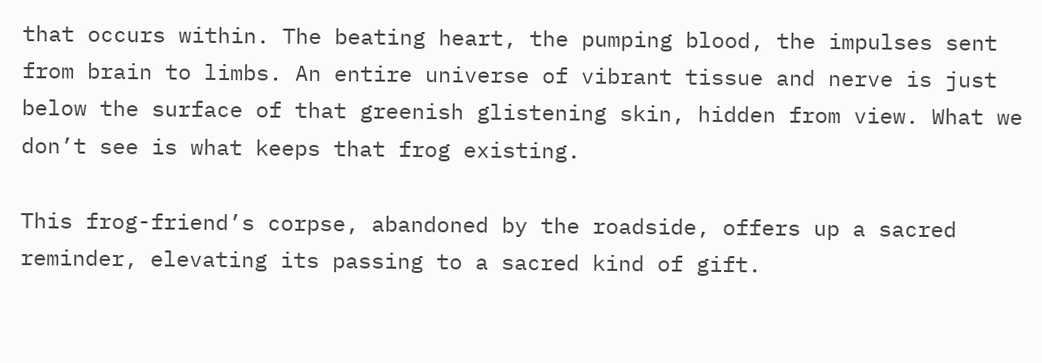that occurs within. The beating heart, the pumping blood, the impulses sent from brain to limbs. An entire universe of vibrant tissue and nerve is just below the surface of that greenish glistening skin, hidden from view. What we don’t see is what keeps that frog existing.

This frog-friend’s corpse, abandoned by the roadside, offers up a sacred reminder, elevating its passing to a sacred kind of gift.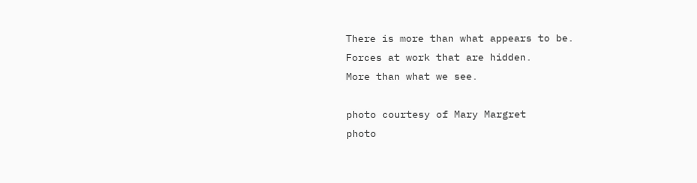There is more than what appears to be.
Forces at work that are hidden.
More than what we see.

photo courtesy of Mary Margret
photo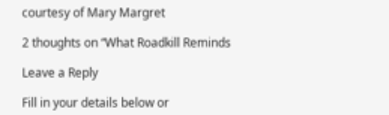courtesy of Mary Margret

2 thoughts on “What Roadkill Reminds

Leave a Reply

Fill in your details below or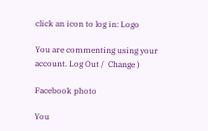click an icon to log in: Logo

You are commenting using your account. Log Out /  Change )

Facebook photo

You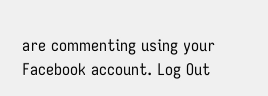are commenting using your Facebook account. Log Out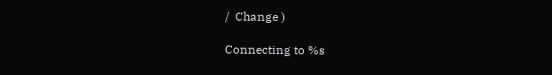/  Change )

Connecting to %s